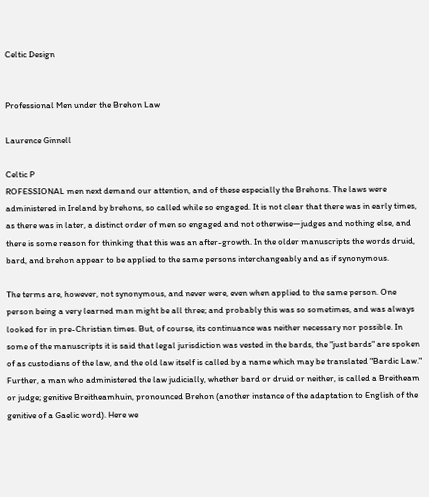Celtic Design


Professional Men under the Brehon Law

Laurence Ginnell

Celtic P
ROFESSIONAL men next demand our attention, and of these especially the Brehons. The laws were administered in Ireland by brehons, so called while so engaged. It is not clear that there was in early times, as there was in later, a distinct order of men so engaged and not otherwise—judges and nothing else, and there is some reason for thinking that this was an after-growth. In the older manuscripts the words druid, bard, and brehon appear to be applied to the same persons interchangeably and as if synonymous.

The terms are, however, not synonymous, and never were, even when applied to the same person. One person being a very learned man might be all three; and probably this was so sometimes, and was always looked for in pre-Christian times. But, of course, its continuance was neither necessary nor possible. In some of the manuscripts it is said that legal jurisdiction was vested in the bards, the "just bards" are spoken of as custodians of the law, and the old law itself is called by a name which may be translated "Bardic Law." Further, a man who administered the law judicially, whether bard or druid or neither, is called a Breitheam or judge; genitive Breitheamhuin, pronounced Brehon (another instance of the adaptation to English of the genitive of a Gaelic word). Here we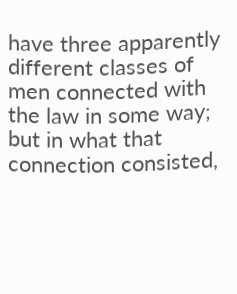have three apparently different classes of men connected with the law in some way; but in what that connection consisted,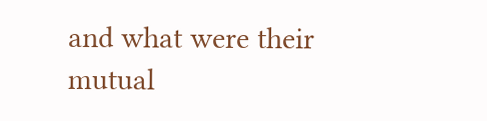and what were their mutual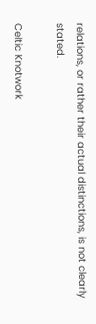relations, or rather their actual distinctions, is not clearly stated.

Celtic Knotwork